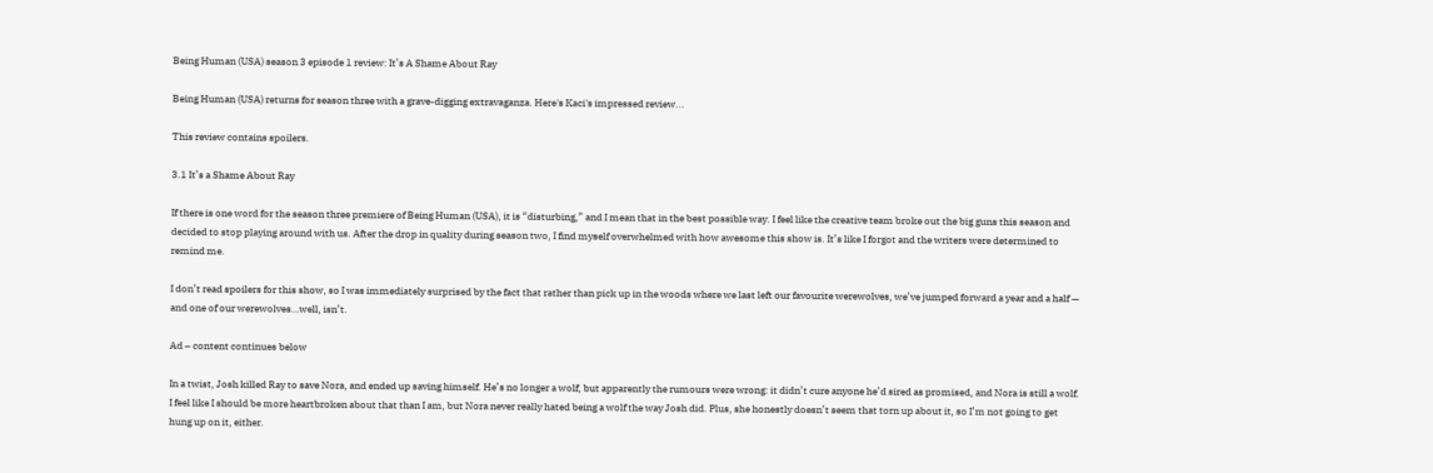Being Human (USA) season 3 episode 1 review: It’s A Shame About Ray

Being Human (USA) returns for season three with a grave-digging extravaganza. Here's Kaci's impressed review...

This review contains spoilers.

3.1 It’s a Shame About Ray

If there is one word for the season three premiere of Being Human (USA), it is “disturbing,” and I mean that in the best possible way. I feel like the creative team broke out the big guns this season and decided to stop playing around with us. After the drop in quality during season two, I find myself overwhelmed with how awesome this show is. It’s like I forgot and the writers were determined to remind me.

I don’t read spoilers for this show, so I was immediately surprised by the fact that rather than pick up in the woods where we last left our favourite werewolves, we’ve jumped forward a year and a half — and one of our werewolves…well, isn’t.

Ad – content continues below

In a twist, Josh killed Ray to save Nora, and ended up saving himself. He’s no longer a wolf, but apparently the rumours were wrong: it didn’t cure anyone he’d sired as promised, and Nora is still a wolf. I feel like I should be more heartbroken about that than I am, but Nora never really hated being a wolf the way Josh did. Plus, she honestly doesn’t seem that torn up about it, so I’m not going to get hung up on it, either.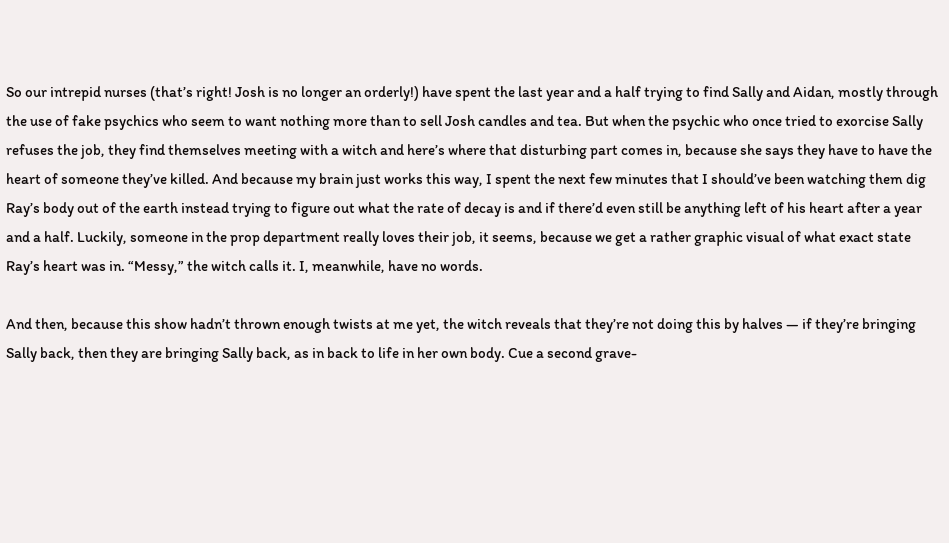So our intrepid nurses (that’s right! Josh is no longer an orderly!) have spent the last year and a half trying to find Sally and Aidan, mostly through the use of fake psychics who seem to want nothing more than to sell Josh candles and tea. But when the psychic who once tried to exorcise Sally refuses the job, they find themselves meeting with a witch and here’s where that disturbing part comes in, because she says they have to have the heart of someone they’ve killed. And because my brain just works this way, I spent the next few minutes that I should’ve been watching them dig Ray’s body out of the earth instead trying to figure out what the rate of decay is and if there’d even still be anything left of his heart after a year and a half. Luckily, someone in the prop department really loves their job, it seems, because we get a rather graphic visual of what exact state Ray’s heart was in. “Messy,” the witch calls it. I, meanwhile, have no words.

And then, because this show hadn’t thrown enough twists at me yet, the witch reveals that they’re not doing this by halves — if they’re bringing Sally back, then they are bringing Sally back, as in back to life in her own body. Cue a second grave-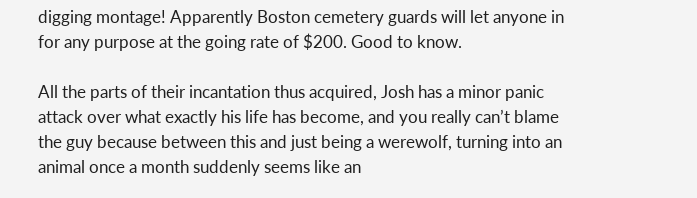digging montage! Apparently Boston cemetery guards will let anyone in for any purpose at the going rate of $200. Good to know.

All the parts of their incantation thus acquired, Josh has a minor panic attack over what exactly his life has become, and you really can’t blame the guy because between this and just being a werewolf, turning into an animal once a month suddenly seems like an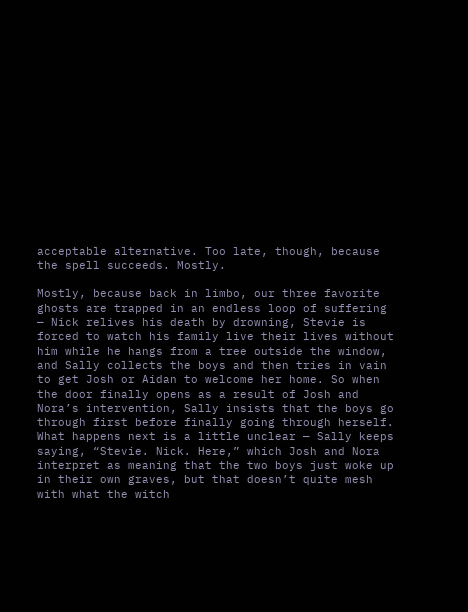acceptable alternative. Too late, though, because the spell succeeds. Mostly.

Mostly, because back in limbo, our three favorite ghosts are trapped in an endless loop of suffering — Nick relives his death by drowning, Stevie is forced to watch his family live their lives without him while he hangs from a tree outside the window, and Sally collects the boys and then tries in vain to get Josh or Aidan to welcome her home. So when the door finally opens as a result of Josh and Nora’s intervention, Sally insists that the boys go through first before finally going through herself. What happens next is a little unclear — Sally keeps saying, “Stevie. Nick. Here,” which Josh and Nora interpret as meaning that the two boys just woke up in their own graves, but that doesn’t quite mesh with what the witch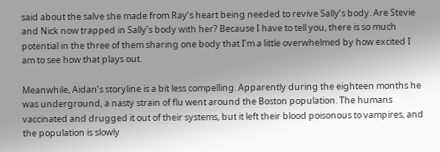said about the salve she made from Ray’s heart being needed to revive Sally’s body. Are Stevie and Nick now trapped in Sally’s body with her? Because I have to tell you, there is so much potential in the three of them sharing one body that I’m a little overwhelmed by how excited I am to see how that plays out.

Meanwhile, Aidan’s storyline is a bit less compelling. Apparently during the eighteen months he was underground, a nasty strain of flu went around the Boston population. The humans vaccinated and drugged it out of their systems, but it left their blood poisonous to vampires, and the population is slowly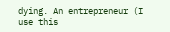dying. An entrepreneur (I use this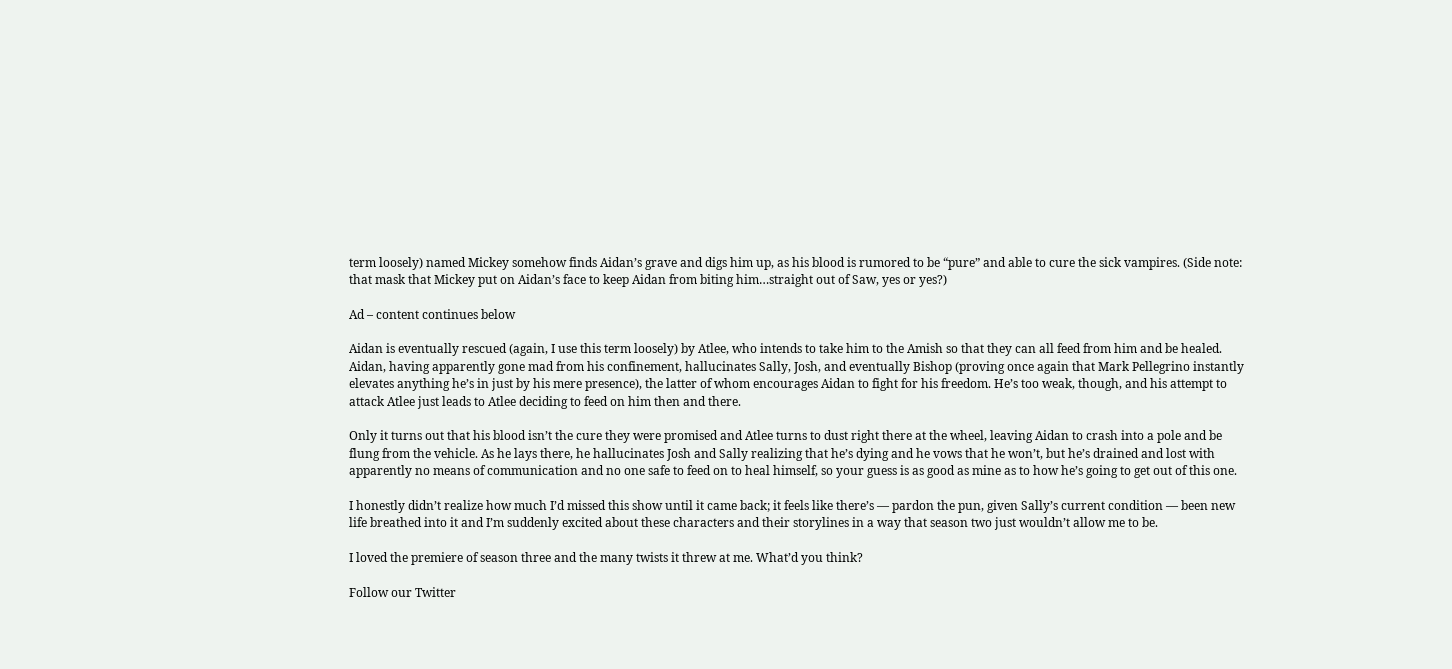term loosely) named Mickey somehow finds Aidan’s grave and digs him up, as his blood is rumored to be “pure” and able to cure the sick vampires. (Side note: that mask that Mickey put on Aidan’s face to keep Aidan from biting him…straight out of Saw, yes or yes?)

Ad – content continues below

Aidan is eventually rescued (again, I use this term loosely) by Atlee, who intends to take him to the Amish so that they can all feed from him and be healed. Aidan, having apparently gone mad from his confinement, hallucinates Sally, Josh, and eventually Bishop (proving once again that Mark Pellegrino instantly elevates anything he’s in just by his mere presence), the latter of whom encourages Aidan to fight for his freedom. He’s too weak, though, and his attempt to attack Atlee just leads to Atlee deciding to feed on him then and there.

Only it turns out that his blood isn’t the cure they were promised and Atlee turns to dust right there at the wheel, leaving Aidan to crash into a pole and be flung from the vehicle. As he lays there, he hallucinates Josh and Sally realizing that he’s dying and he vows that he won’t, but he’s drained and lost with apparently no means of communication and no one safe to feed on to heal himself, so your guess is as good as mine as to how he’s going to get out of this one.

I honestly didn’t realize how much I’d missed this show until it came back; it feels like there’s — pardon the pun, given Sally’s current condition — been new life breathed into it and I’m suddenly excited about these characters and their storylines in a way that season two just wouldn’t allow me to be.

I loved the premiere of season three and the many twists it threw at me. What’d you think?

Follow our Twitter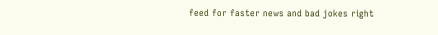feed for faster news and bad jokes right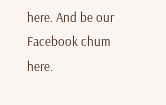here. And be our Facebook chum here.